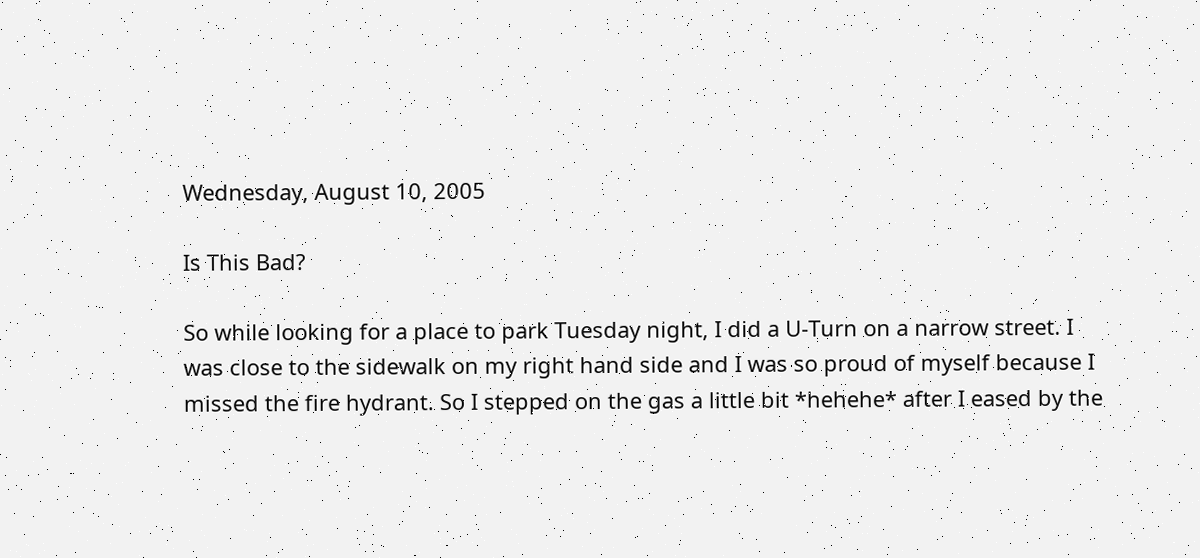Wednesday, August 10, 2005

Is This Bad?

So while looking for a place to park Tuesday night, I did a U-Turn on a narrow street. I was close to the sidewalk on my right hand side and I was so proud of myself because I missed the fire hydrant. So I stepped on the gas a little bit *hehehe* after I eased by the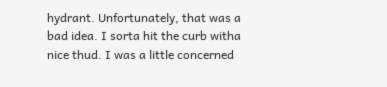hydrant. Unfortunately, that was a bad idea. I sorta hit the curb witha nice thud. I was a little concerned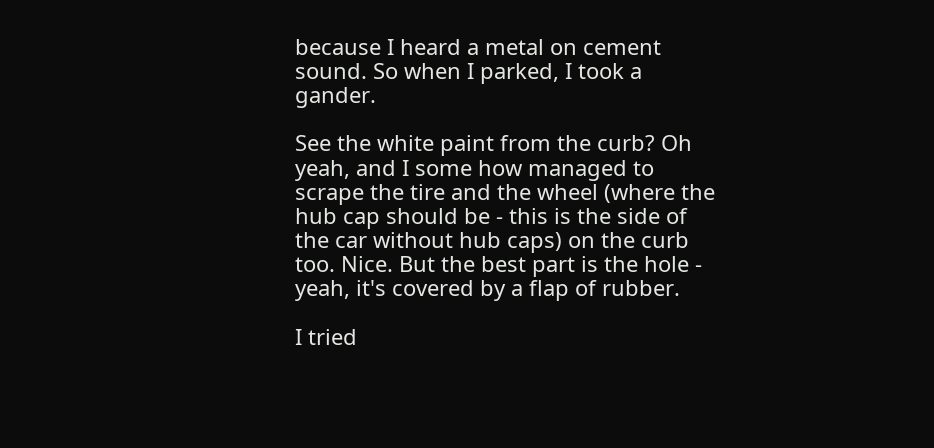because I heard a metal on cement sound. So when I parked, I took a gander.

See the white paint from the curb? Oh yeah, and I some how managed to scrape the tire and the wheel (where the hub cap should be - this is the side of the car without hub caps) on the curb too. Nice. But the best part is the hole - yeah, it's covered by a flap of rubber.

I tried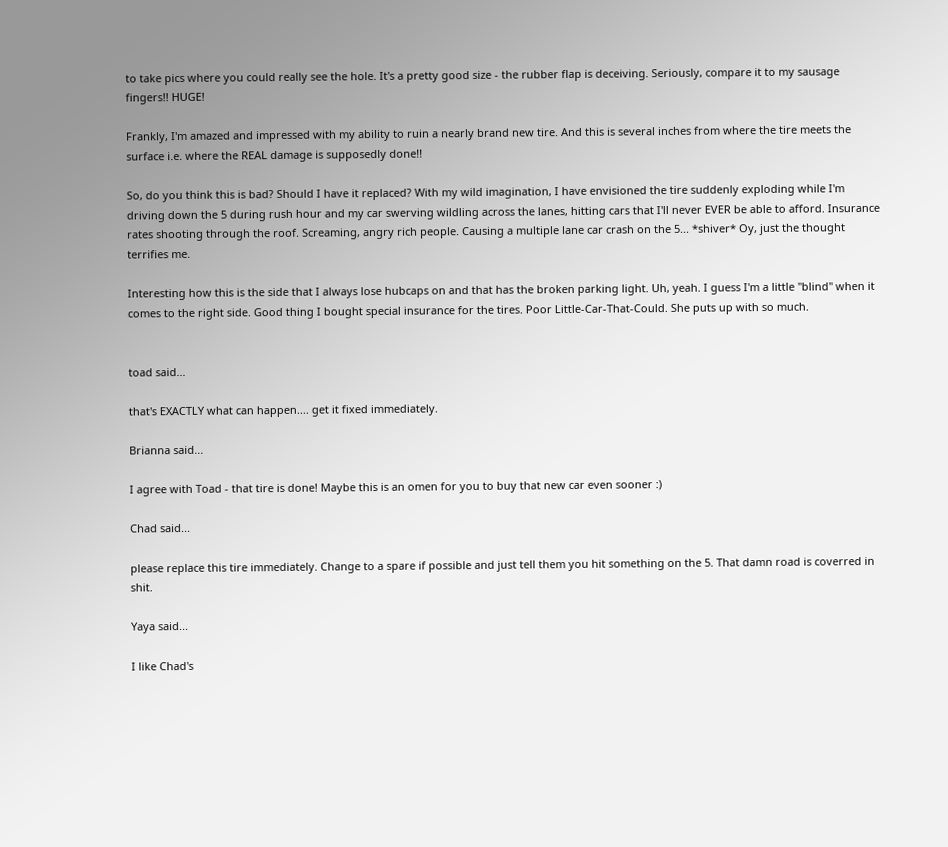to take pics where you could really see the hole. It's a pretty good size - the rubber flap is deceiving. Seriously, compare it to my sausage fingers!! HUGE!

Frankly, I'm amazed and impressed with my ability to ruin a nearly brand new tire. And this is several inches from where the tire meets the surface i.e. where the REAL damage is supposedly done!!

So, do you think this is bad? Should I have it replaced? With my wild imagination, I have envisioned the tire suddenly exploding while I'm driving down the 5 during rush hour and my car swerving wildling across the lanes, hitting cars that I'll never EVER be able to afford. Insurance rates shooting through the roof. Screaming, angry rich people. Causing a multiple lane car crash on the 5... *shiver* Oy, just the thought terrifies me.

Interesting how this is the side that I always lose hubcaps on and that has the broken parking light. Uh, yeah. I guess I'm a little "blind" when it comes to the right side. Good thing I bought special insurance for the tires. Poor Little-Car-That-Could. She puts up with so much.


toad said...

that's EXACTLY what can happen.... get it fixed immediately.

Brianna said...

I agree with Toad - that tire is done! Maybe this is an omen for you to buy that new car even sooner :)

Chad said...

please replace this tire immediately. Change to a spare if possible and just tell them you hit something on the 5. That damn road is coverred in shit.

Yaya said...

I like Chad's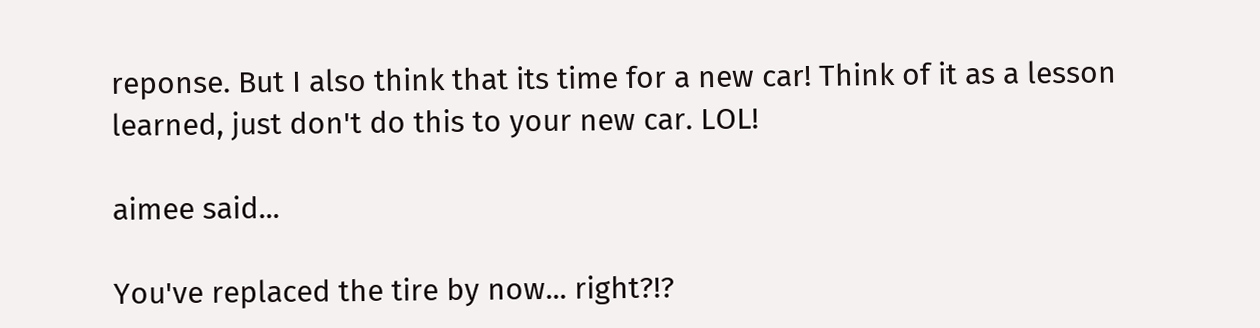reponse. But I also think that its time for a new car! Think of it as a lesson learned, just don't do this to your new car. LOL!

aimee said...

You've replaced the tire by now... right?!?